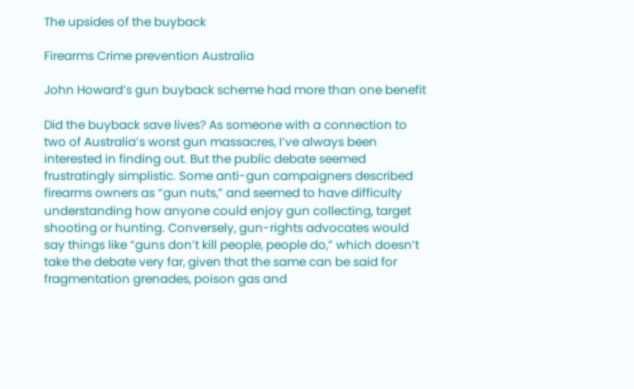The upsides of the buyback

Firearms Crime prevention Australia

John Howard’s gun buyback scheme had more than one benefit

Did the buyback save lives? As someone with a connection to two of Australia’s worst gun massacres, I’ve always been interested in finding out. But the public debate seemed frustratingly simplistic. Some anti-gun campaigners described firearms owners as “gun nuts,” and seemed to have difficulty understanding how anyone could enjoy gun collecting, target shooting or hunting. Conversely, gun-rights advocates would say things like “guns don’t kill people, people do,” which doesn’t take the debate very far, given that the same can be said for fragmentation grenades, poison gas and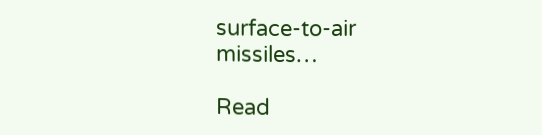surface-to-air missiles…

Read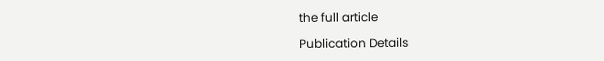the full article

Publication Details